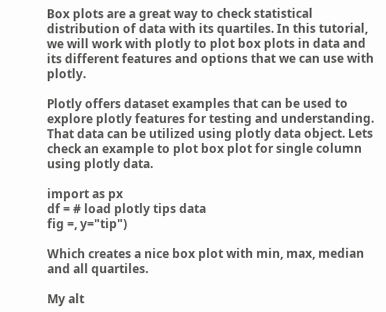Box plots are a great way to check statistical distribution of data with its quartiles. In this tutorial, we will work with plotly to plot box plots in data and its different features and options that we can use with plotly.

Plotly offers dataset examples that can be used to explore plotly features for testing and understanding. That data can be utilized using plotly data object. Lets check an example to plot box plot for single column using plotly data.

import as px
df = # load plotly tips data
fig =, y="tip")

Which creates a nice box plot with min, max, median and all quartiles.

My alt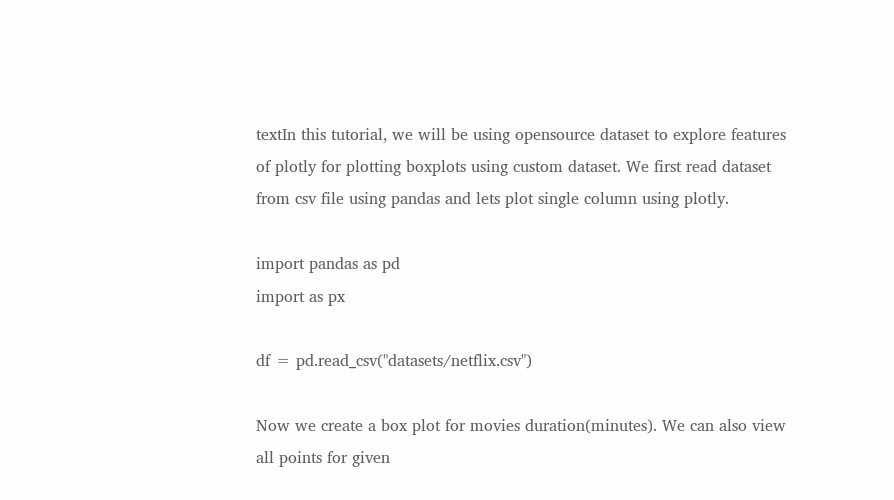textIn this tutorial, we will be using opensource dataset to explore features of plotly for plotting boxplots using custom dataset. We first read dataset from csv file using pandas and lets plot single column using plotly.

import pandas as pd
import as px

df = pd.read_csv("datasets/netflix.csv")

Now we create a box plot for movies duration(minutes). We can also view all points for given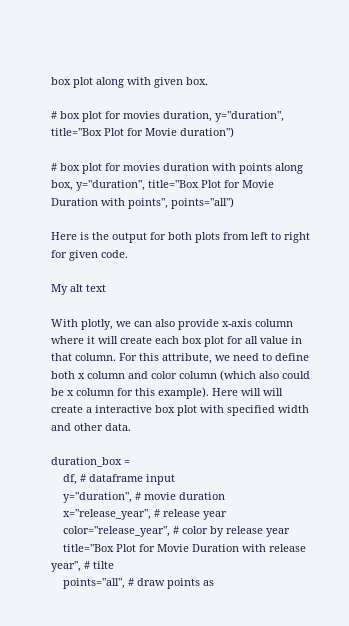box plot along with given box.

# box plot for movies duration, y="duration", title="Box Plot for Movie duration")

# box plot for movies duration with points along box, y="duration", title="Box Plot for Movie Duration with points", points="all")

Here is the output for both plots from left to right for given code.

My alt text

With plotly, we can also provide x-axis column where it will create each box plot for all value in that column. For this attribute, we need to define both x column and color column (which also could be x column for this example). Here will will create a interactive box plot with specified width and other data.

duration_box =
    df, # dataframe input
    y="duration", # movie duration
    x="release_year", # release year
    color="release_year", # color by release year
    title="Box Plot for Movie Duration with release year", # tilte
    points="all", # draw points as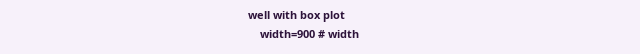well with box plot
    width=900 # width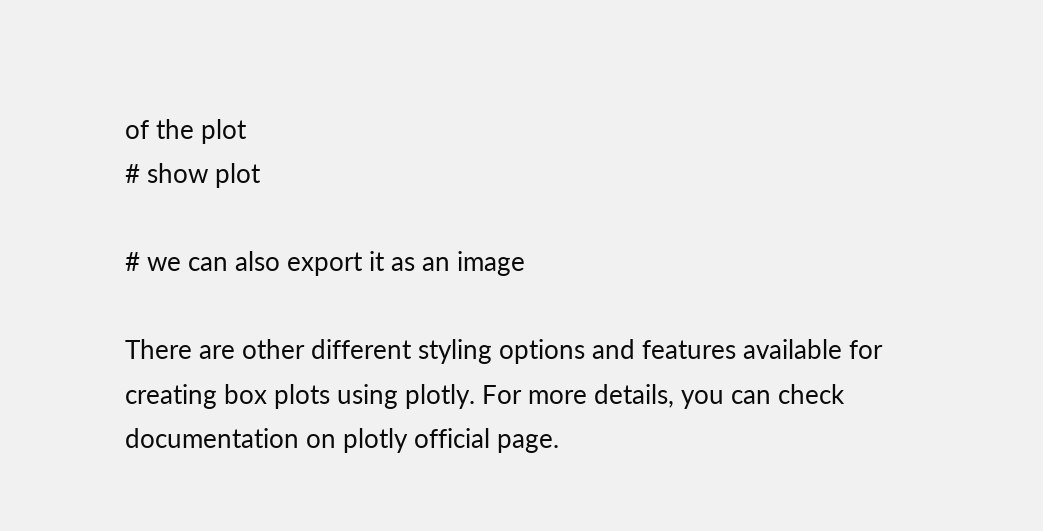of the plot
# show plot

# we can also export it as an image

There are other different styling options and features available for creating box plots using plotly. For more details, you can check documentation on plotly official page.